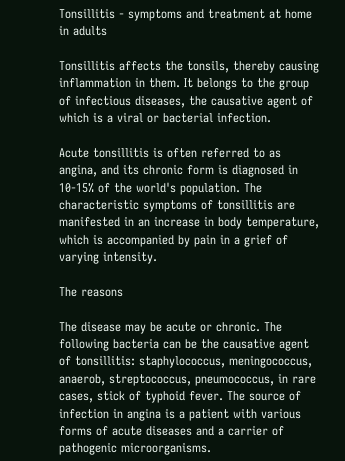Tonsillitis - symptoms and treatment at home in adults

Tonsillitis affects the tonsils, thereby causing inflammation in them. It belongs to the group of infectious diseases, the causative agent of which is a viral or bacterial infection.

Acute tonsillitis is often referred to as angina, and its chronic form is diagnosed in 10-15% of the world's population. The characteristic symptoms of tonsillitis are manifested in an increase in body temperature, which is accompanied by pain in a grief of varying intensity.

The reasons

The disease may be acute or chronic. The following bacteria can be the causative agent of tonsillitis: staphylococcus, meningococcus, anaerob, streptococcus, pneumococcus, in rare cases, stick of typhoid fever. The source of infection in angina is a patient with various forms of acute diseases and a carrier of pathogenic microorganisms.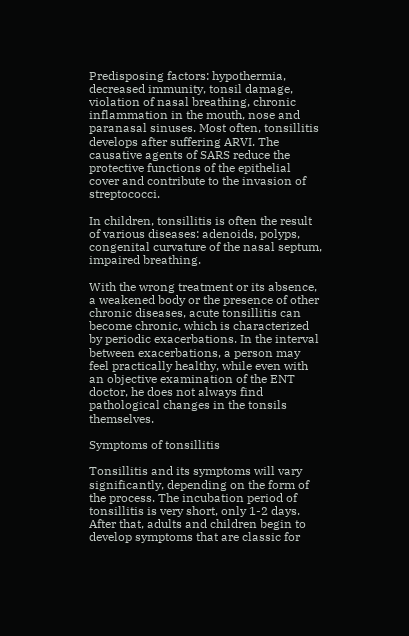Predisposing factors: hypothermia, decreased immunity, tonsil damage, violation of nasal breathing, chronic inflammation in the mouth, nose and paranasal sinuses. Most often, tonsillitis develops after suffering ARVI. The causative agents of SARS reduce the protective functions of the epithelial cover and contribute to the invasion of streptococci.

In children, tonsillitis is often the result of various diseases: adenoids, polyps, congenital curvature of the nasal septum, impaired breathing.

With the wrong treatment or its absence, a weakened body or the presence of other chronic diseases, acute tonsillitis can become chronic, which is characterized by periodic exacerbations. In the interval between exacerbations, a person may feel practically healthy, while even with an objective examination of the ENT doctor, he does not always find pathological changes in the tonsils themselves.

Symptoms of tonsillitis

Tonsillitis and its symptoms will vary significantly, depending on the form of the process. The incubation period of tonsillitis is very short, only 1-2 days. After that, adults and children begin to develop symptoms that are classic for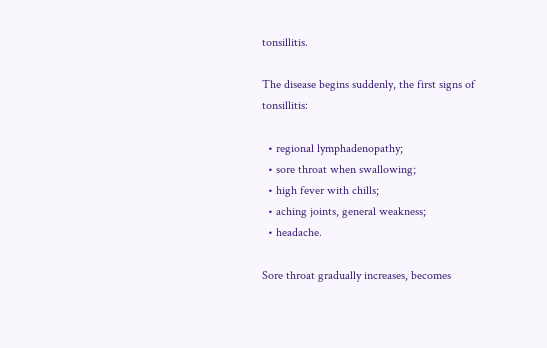tonsillitis.

The disease begins suddenly, the first signs of tonsillitis:

  • regional lymphadenopathy;
  • sore throat when swallowing;
  • high fever with chills;
  • aching joints, general weakness;
  • headache.

Sore throat gradually increases, becomes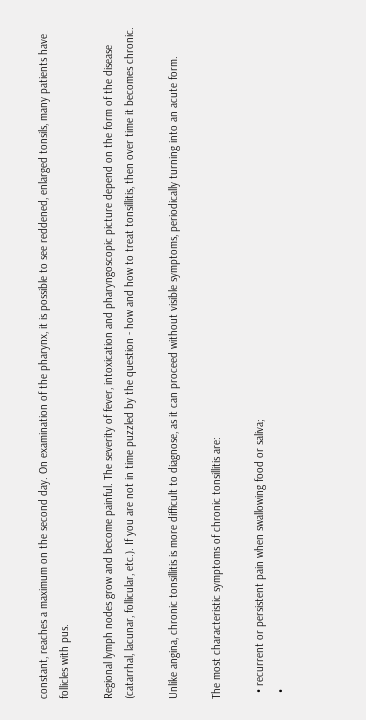constant, reaches a maximum on the second day. On examination of the pharynx, it is possible to see reddened, enlarged tonsils, many patients have follicles with pus.

Regional lymph nodes grow and become painful. The severity of fever, intoxication and pharyngoscopic picture depend on the form of the disease (catarrhal, lacunar, follicular, etc.). If you are not in time puzzled by the question - how and how to treat tonsillitis, then over time it becomes chronic.

Unlike angina, chronic tonsillitis is more difficult to diagnose, as it can proceed without visible symptoms, periodically turning into an acute form.

The most characteristic symptoms of chronic tonsillitis are:

  • recurrent or persistent pain when swallowing food or saliva;
  •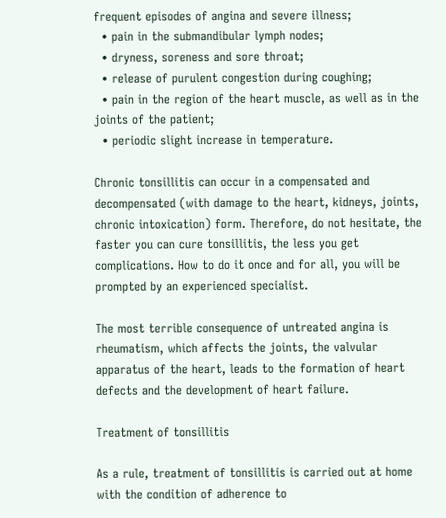frequent episodes of angina and severe illness;
  • pain in the submandibular lymph nodes;
  • dryness, soreness and sore throat;
  • release of purulent congestion during coughing;
  • pain in the region of the heart muscle, as well as in the joints of the patient;
  • periodic slight increase in temperature.

Chronic tonsillitis can occur in a compensated and decompensated (with damage to the heart, kidneys, joints, chronic intoxication) form. Therefore, do not hesitate, the faster you can cure tonsillitis, the less you get complications. How to do it once and for all, you will be prompted by an experienced specialist.

The most terrible consequence of untreated angina is rheumatism, which affects the joints, the valvular apparatus of the heart, leads to the formation of heart defects and the development of heart failure.

Treatment of tonsillitis

As a rule, treatment of tonsillitis is carried out at home with the condition of adherence to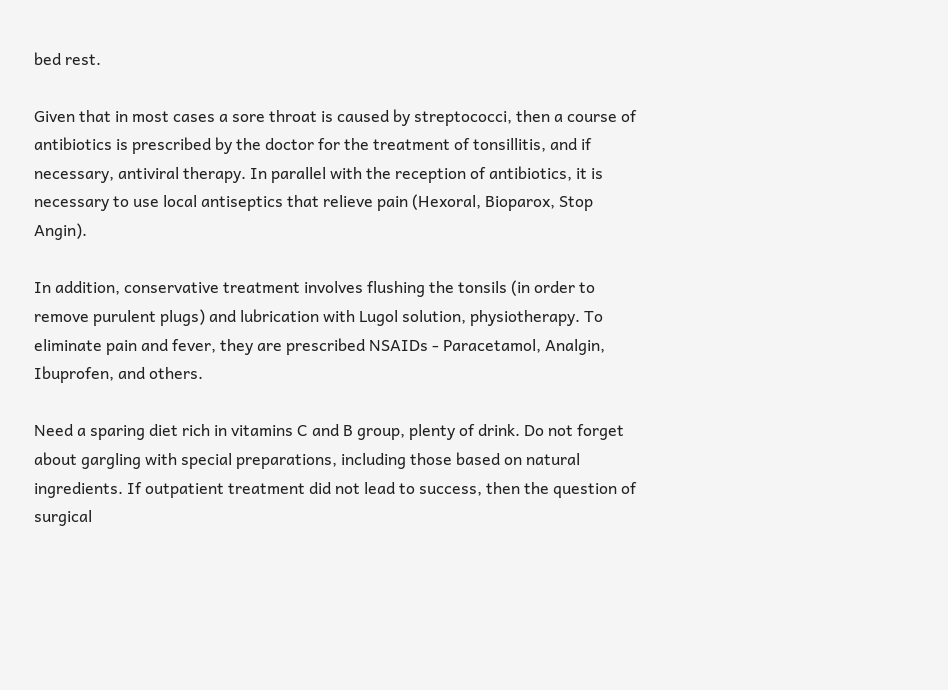bed rest.

Given that in most cases a sore throat is caused by streptococci, then a course of antibiotics is prescribed by the doctor for the treatment of tonsillitis, and if necessary, antiviral therapy. In parallel with the reception of antibiotics, it is necessary to use local antiseptics that relieve pain (Hexoral, Bioparox, Stop Angin).

In addition, conservative treatment involves flushing the tonsils (in order to remove purulent plugs) and lubrication with Lugol solution, physiotherapy. To eliminate pain and fever, they are prescribed NSAIDs - Paracetamol, Analgin, Ibuprofen, and others.

Need a sparing diet rich in vitamins C and B group, plenty of drink. Do not forget about gargling with special preparations, including those based on natural ingredients. If outpatient treatment did not lead to success, then the question of surgical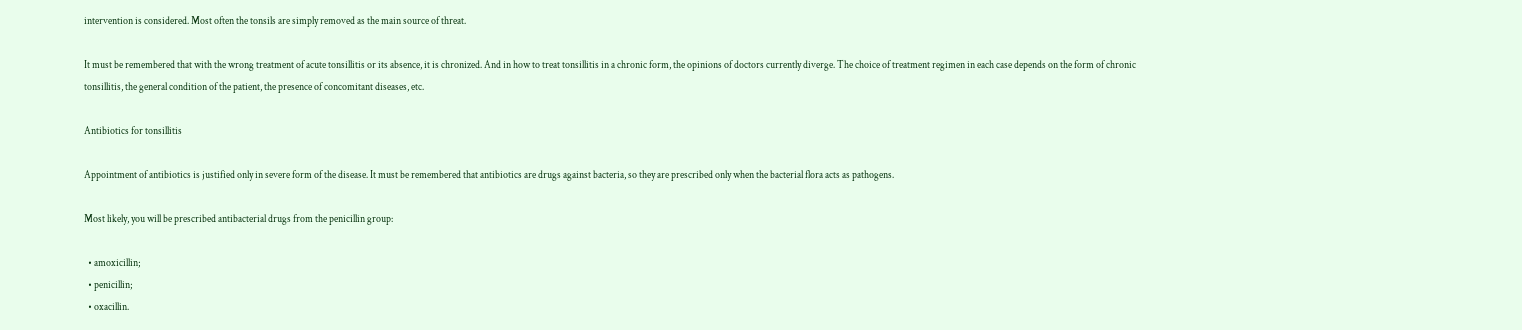intervention is considered. Most often the tonsils are simply removed as the main source of threat.

It must be remembered that with the wrong treatment of acute tonsillitis or its absence, it is chronized. And in how to treat tonsillitis in a chronic form, the opinions of doctors currently diverge. The choice of treatment regimen in each case depends on the form of chronic tonsillitis, the general condition of the patient, the presence of concomitant diseases, etc.

Antibiotics for tonsillitis

Appointment of antibiotics is justified only in severe form of the disease. It must be remembered that antibiotics are drugs against bacteria, so they are prescribed only when the bacterial flora acts as pathogens.

Most likely, you will be prescribed antibacterial drugs from the penicillin group:

  • amoxicillin;
  • penicillin;
  • oxacillin.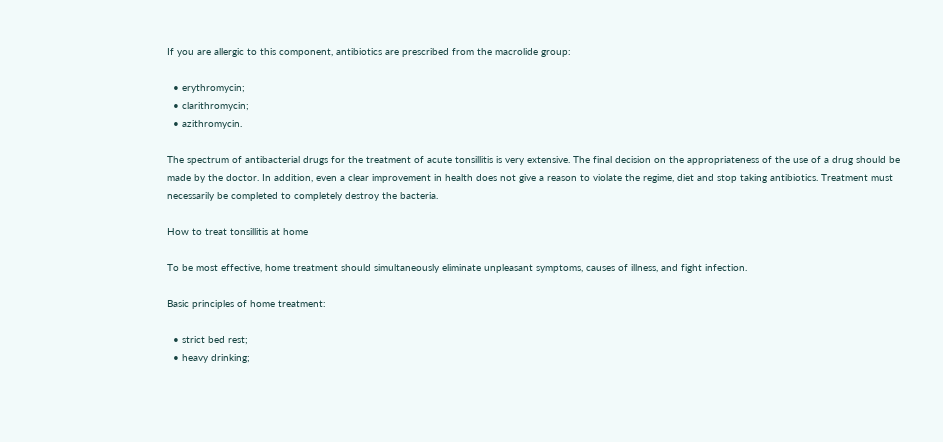If you are allergic to this component, antibiotics are prescribed from the macrolide group:

  • erythromycin;
  • clarithromycin;
  • azithromycin.

The spectrum of antibacterial drugs for the treatment of acute tonsillitis is very extensive. The final decision on the appropriateness of the use of a drug should be made by the doctor. In addition, even a clear improvement in health does not give a reason to violate the regime, diet and stop taking antibiotics. Treatment must necessarily be completed to completely destroy the bacteria.

How to treat tonsillitis at home

To be most effective, home treatment should simultaneously eliminate unpleasant symptoms, causes of illness, and fight infection.

Basic principles of home treatment:

  • strict bed rest;
  • heavy drinking;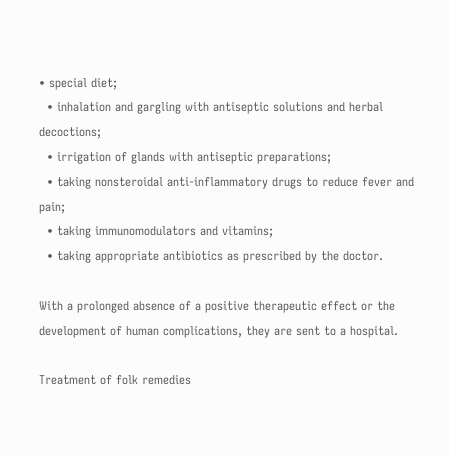• special diet;
  • inhalation and gargling with antiseptic solutions and herbal decoctions;
  • irrigation of glands with antiseptic preparations;
  • taking nonsteroidal anti-inflammatory drugs to reduce fever and pain;
  • taking immunomodulators and vitamins;
  • taking appropriate antibiotics as prescribed by the doctor.

With a prolonged absence of a positive therapeutic effect or the development of human complications, they are sent to a hospital.

Treatment of folk remedies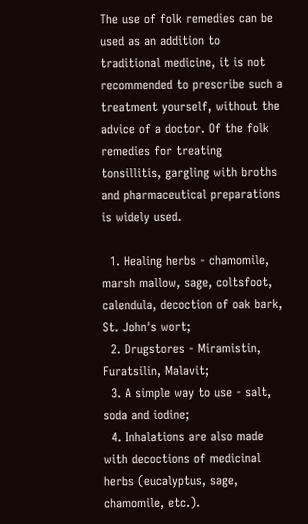The use of folk remedies can be used as an addition to traditional medicine, it is not recommended to prescribe such a treatment yourself, without the advice of a doctor. Of the folk remedies for treating tonsillitis, gargling with broths and pharmaceutical preparations is widely used.

  1. Healing herbs - chamomile, marsh mallow, sage, coltsfoot, calendula, decoction of oak bark, St. John's wort;
  2. Drugstores - Miramistin, Furatsilin, Malavit;
  3. A simple way to use - salt, soda and iodine;
  4. Inhalations are also made with decoctions of medicinal herbs (eucalyptus, sage, chamomile, etc.).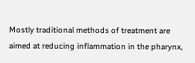Mostly traditional methods of treatment are aimed at reducing inflammation in the pharynx,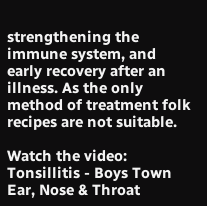strengthening the immune system, and early recovery after an illness. As the only method of treatment folk recipes are not suitable.

Watch the video: Tonsillitis - Boys Town Ear, Nose & Throat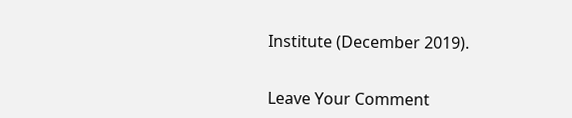Institute (December 2019).


Leave Your Comment